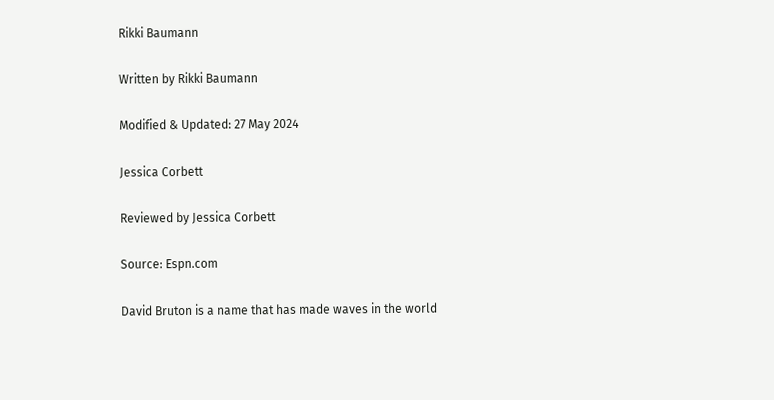Rikki Baumann

Written by Rikki Baumann

Modified & Updated: 27 May 2024

Jessica Corbett

Reviewed by Jessica Corbett

Source: Espn.com

David Bruton is a name that has made waves in the world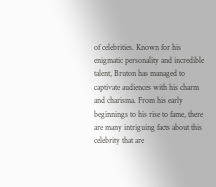of celebrities. Known for his enigmatic personality and incredible talent, Bruton has managed to captivate audiences with his charm and charisma. From his early beginnings to his rise to fame, there are many intriguing facts about this celebrity that are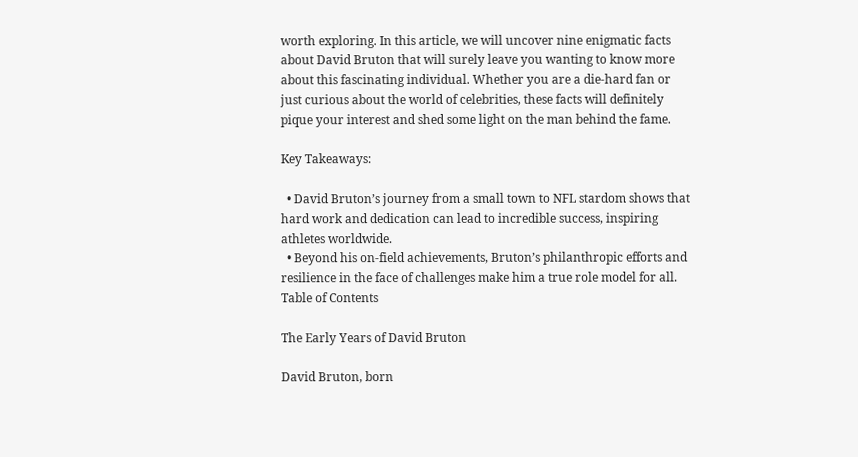worth exploring. In this article, we will uncover nine enigmatic facts about David Bruton that will surely leave you wanting to know more about this fascinating individual. Whether you are a die-hard fan or just curious about the world of celebrities, these facts will definitely pique your interest and shed some light on the man behind the fame.

Key Takeaways:

  • David Bruton’s journey from a small town to NFL stardom shows that hard work and dedication can lead to incredible success, inspiring athletes worldwide.
  • Beyond his on-field achievements, Bruton’s philanthropic efforts and resilience in the face of challenges make him a true role model for all.
Table of Contents

The Early Years of David Bruton

David Bruton, born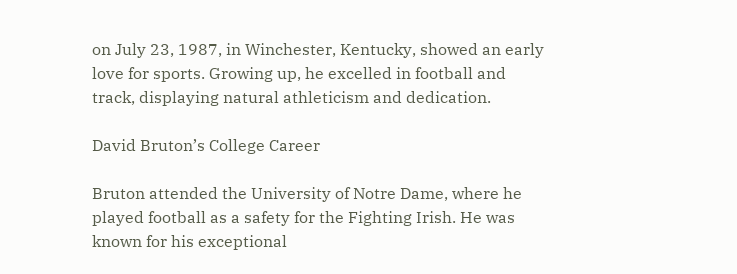on July 23, 1987, in Winchester, Kentucky, showed an early love for sports. Growing up, he excelled in football and track, displaying natural athleticism and dedication.

David Bruton’s College Career

Bruton attended the University of Notre Dame, where he played football as a safety for the Fighting Irish. He was known for his exceptional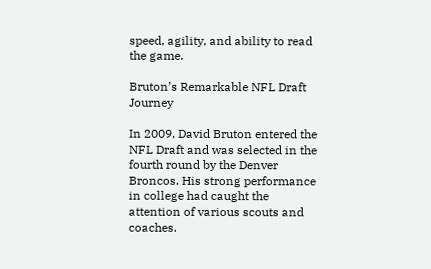speed, agility, and ability to read the game.

Bruton’s Remarkable NFL Draft Journey

In 2009, David Bruton entered the NFL Draft and was selected in the fourth round by the Denver Broncos. His strong performance in college had caught the attention of various scouts and coaches.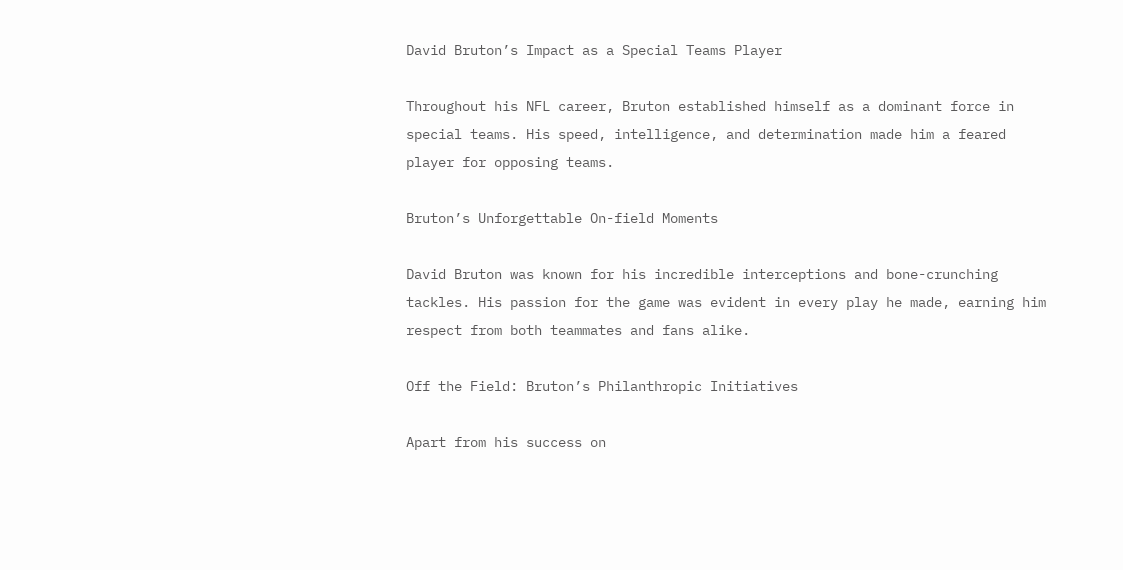David Bruton’s Impact as a Special Teams Player

Throughout his NFL career, Bruton established himself as a dominant force in special teams. His speed, intelligence, and determination made him a feared player for opposing teams.

Bruton’s Unforgettable On-field Moments

David Bruton was known for his incredible interceptions and bone-crunching tackles. His passion for the game was evident in every play he made, earning him respect from both teammates and fans alike.

Off the Field: Bruton’s Philanthropic Initiatives

Apart from his success on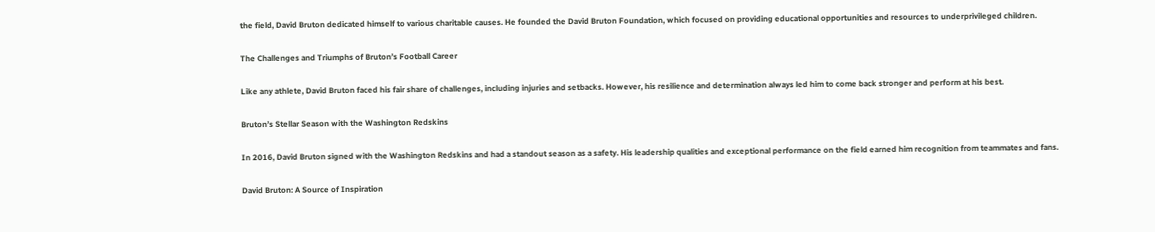the field, David Bruton dedicated himself to various charitable causes. He founded the David Bruton Foundation, which focused on providing educational opportunities and resources to underprivileged children.

The Challenges and Triumphs of Bruton’s Football Career

Like any athlete, David Bruton faced his fair share of challenges, including injuries and setbacks. However, his resilience and determination always led him to come back stronger and perform at his best.

Bruton’s Stellar Season with the Washington Redskins

In 2016, David Bruton signed with the Washington Redskins and had a standout season as a safety. His leadership qualities and exceptional performance on the field earned him recognition from teammates and fans.

David Bruton: A Source of Inspiration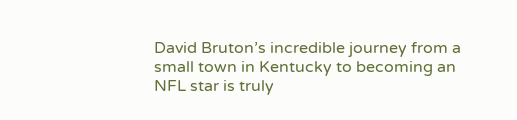David Bruton’s incredible journey from a small town in Kentucky to becoming an NFL star is truly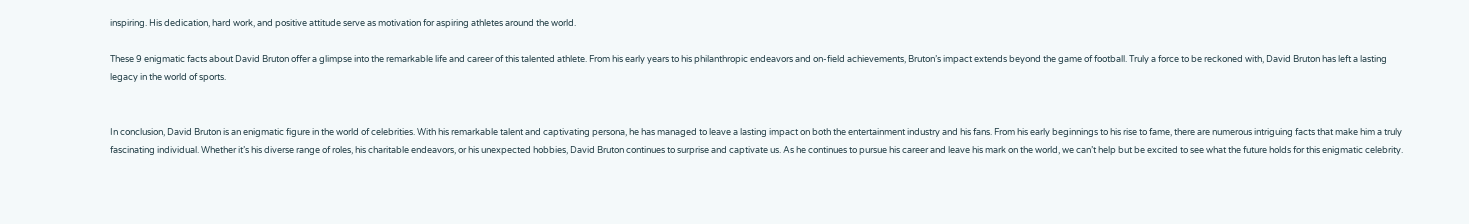inspiring. His dedication, hard work, and positive attitude serve as motivation for aspiring athletes around the world.

These 9 enigmatic facts about David Bruton offer a glimpse into the remarkable life and career of this talented athlete. From his early years to his philanthropic endeavors and on-field achievements, Bruton’s impact extends beyond the game of football. Truly a force to be reckoned with, David Bruton has left a lasting legacy in the world of sports.


In conclusion, David Bruton is an enigmatic figure in the world of celebrities. With his remarkable talent and captivating persona, he has managed to leave a lasting impact on both the entertainment industry and his fans. From his early beginnings to his rise to fame, there are numerous intriguing facts that make him a truly fascinating individual. Whether it’s his diverse range of roles, his charitable endeavors, or his unexpected hobbies, David Bruton continues to surprise and captivate us. As he continues to pursue his career and leave his mark on the world, we can’t help but be excited to see what the future holds for this enigmatic celebrity.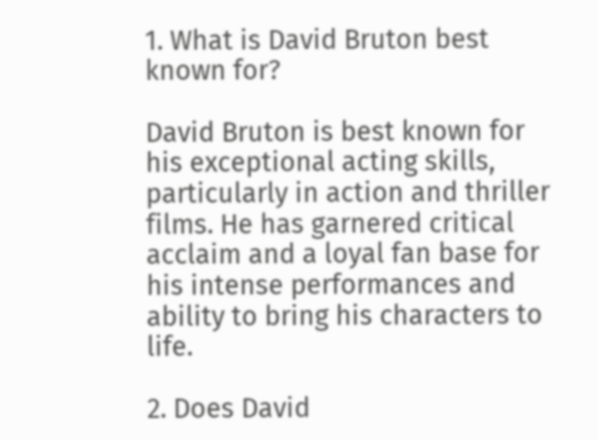1. What is David Bruton best known for?

David Bruton is best known for his exceptional acting skills, particularly in action and thriller films. He has garnered critical acclaim and a loyal fan base for his intense performances and ability to bring his characters to life.

2. Does David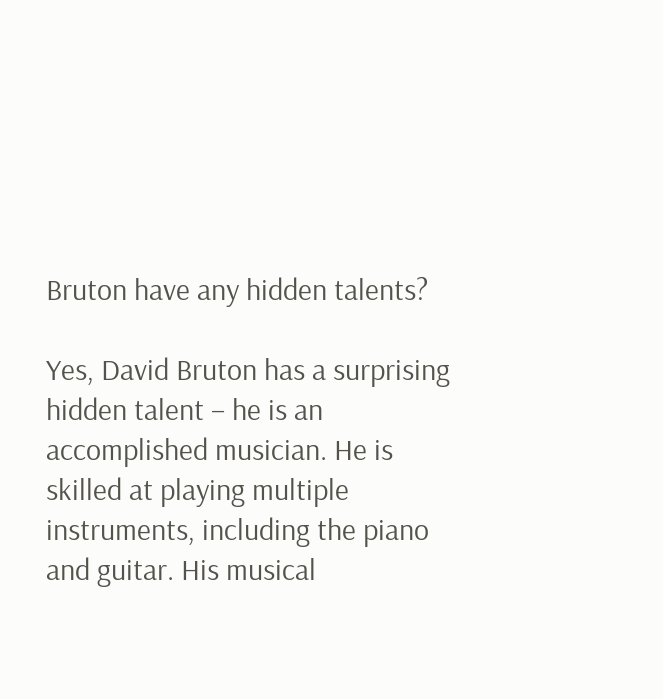Bruton have any hidden talents?

Yes, David Bruton has a surprising hidden talent – he is an accomplished musician. He is skilled at playing multiple instruments, including the piano and guitar. His musical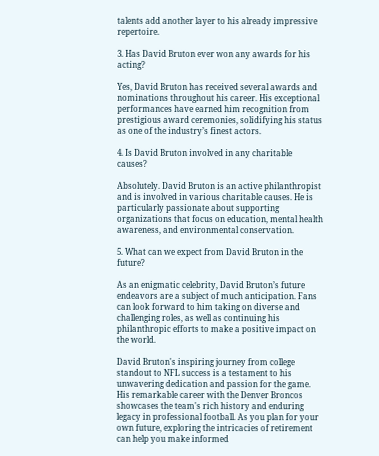talents add another layer to his already impressive repertoire.

3. Has David Bruton ever won any awards for his acting?

Yes, David Bruton has received several awards and nominations throughout his career. His exceptional performances have earned him recognition from prestigious award ceremonies, solidifying his status as one of the industry’s finest actors.

4. Is David Bruton involved in any charitable causes?

Absolutely. David Bruton is an active philanthropist and is involved in various charitable causes. He is particularly passionate about supporting organizations that focus on education, mental health awareness, and environmental conservation.

5. What can we expect from David Bruton in the future?

As an enigmatic celebrity, David Bruton’s future endeavors are a subject of much anticipation. Fans can look forward to him taking on diverse and challenging roles, as well as continuing his philanthropic efforts to make a positive impact on the world.

David Bruton's inspiring journey from college standout to NFL success is a testament to his unwavering dedication and passion for the game. His remarkable career with the Denver Broncos showcases the team's rich history and enduring legacy in professional football. As you plan for your own future, exploring the intricacies of retirement can help you make informed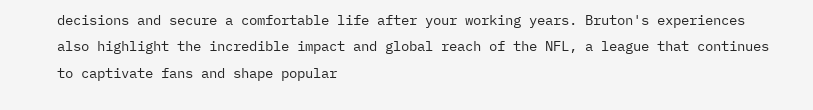decisions and secure a comfortable life after your working years. Bruton's experiences also highlight the incredible impact and global reach of the NFL, a league that continues to captivate fans and shape popular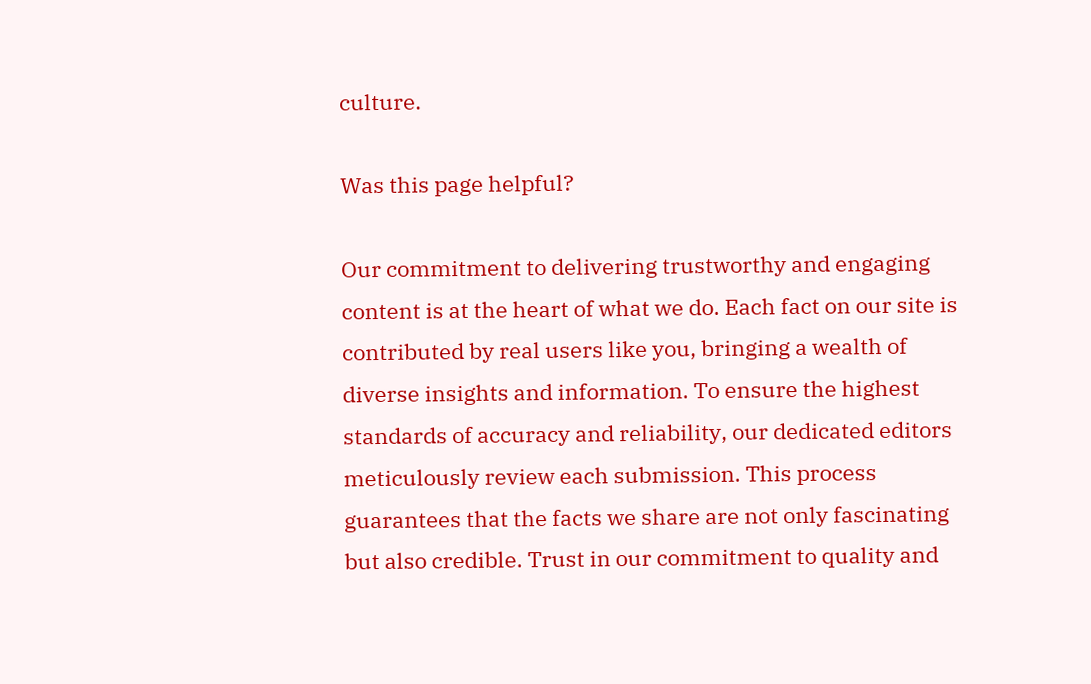culture.

Was this page helpful?

Our commitment to delivering trustworthy and engaging content is at the heart of what we do. Each fact on our site is contributed by real users like you, bringing a wealth of diverse insights and information. To ensure the highest standards of accuracy and reliability, our dedicated editors meticulously review each submission. This process guarantees that the facts we share are not only fascinating but also credible. Trust in our commitment to quality and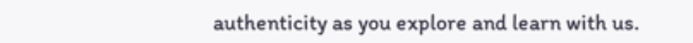authenticity as you explore and learn with us.